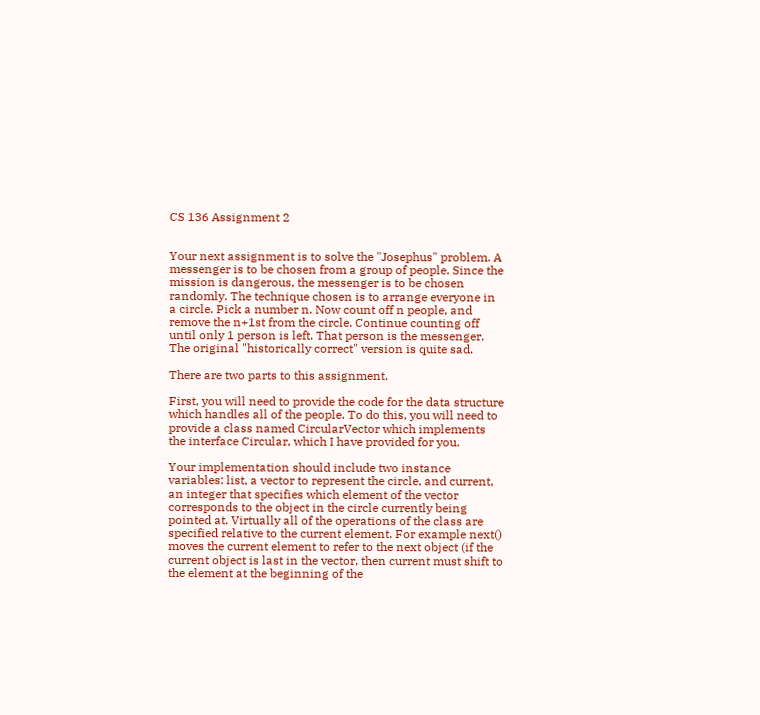CS 136 Assignment 2


Your next assignment is to solve the "Josephus" problem. A messenger is to be chosen from a group of people. Since the mission is dangerous, the messenger is to be chosen randomly. The technique chosen is to arrange everyone in a circle. Pick a number n. Now count off n people, and remove the n+1st from the circle. Continue counting off until only 1 person is left. That person is the messenger. The original "historically correct" version is quite sad.

There are two parts to this assignment.

First, you will need to provide the code for the data structure which handles all of the people. To do this, you will need to provide a class named CircularVector which implements the interface Circular, which I have provided for you.

Your implementation should include two instance variables: list, a vector to represent the circle, and current, an integer that specifies which element of the vector corresponds to the object in the circle currently being pointed at. Virtually all of the operations of the class are specified relative to the current element. For example next() moves the current element to refer to the next object (if the current object is last in the vector, then current must shift to the element at the beginning of the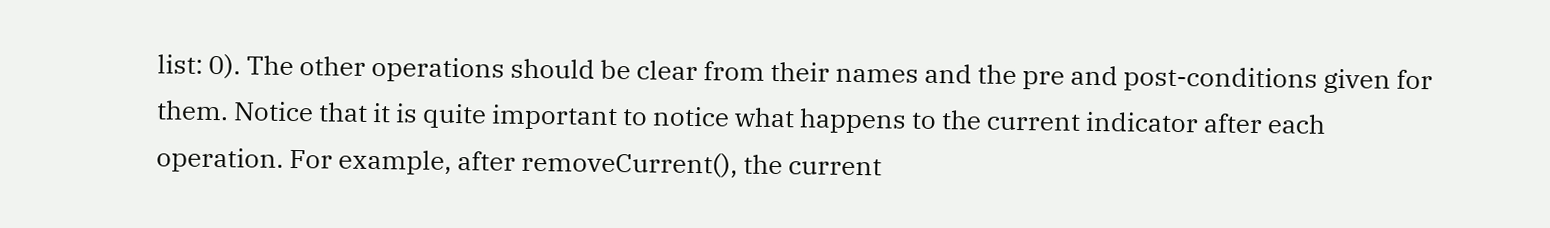list: 0). The other operations should be clear from their names and the pre and post-conditions given for them. Notice that it is quite important to notice what happens to the current indicator after each operation. For example, after removeCurrent(), the current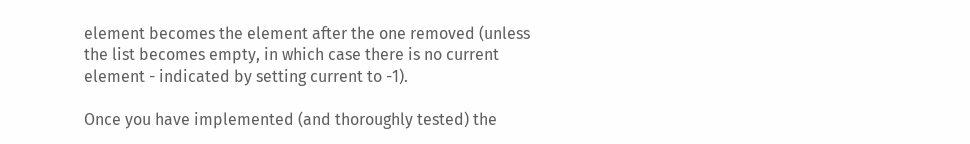element becomes the element after the one removed (unless the list becomes empty, in which case there is no current element - indicated by setting current to -1).

Once you have implemented (and thoroughly tested) the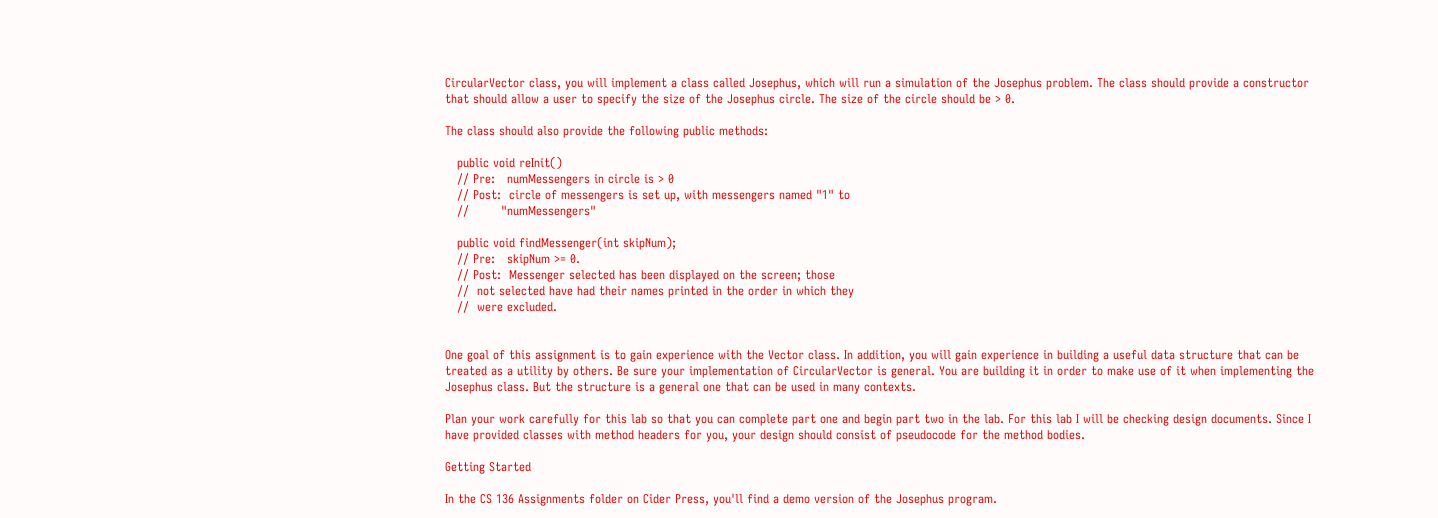CircularVector class, you will implement a class called Josephus, which will run a simulation of the Josephus problem. The class should provide a constructor that should allow a user to specify the size of the Josephus circle. The size of the circle should be > 0.

The class should also provide the following public methods:

   public void reInit()
   // Pre:   numMessengers in circle is > 0
   // Post:  circle of messengers is set up, with messengers named "1" to
   //        "numMessengers"

   public void findMessenger(int skipNum);
   // Pre:   skipNum >= 0.
   // Post:  Messenger selected has been displayed on the screen; those
   //  not selected have had their names printed in the order in which they
   //  were excluded.


One goal of this assignment is to gain experience with the Vector class. In addition, you will gain experience in building a useful data structure that can be treated as a utility by others. Be sure your implementation of CircularVector is general. You are building it in order to make use of it when implementing the Josephus class. But the structure is a general one that can be used in many contexts.

Plan your work carefully for this lab so that you can complete part one and begin part two in the lab. For this lab I will be checking design documents. Since I have provided classes with method headers for you, your design should consist of pseudocode for the method bodies.

Getting Started

In the CS 136 Assignments folder on Cider Press, you'll find a demo version of the Josephus program.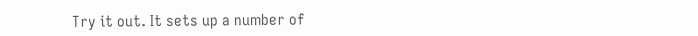Try it out. It sets up a number of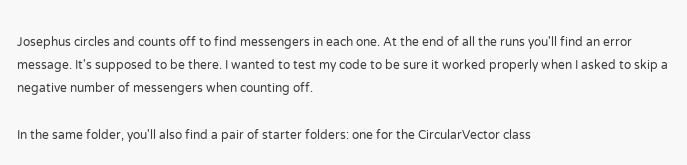Josephus circles and counts off to find messengers in each one. At the end of all the runs you'll find an error message. It's supposed to be there. I wanted to test my code to be sure it worked properly when I asked to skip a negative number of messengers when counting off.

In the same folder, you'll also find a pair of starter folders: one for the CircularVector class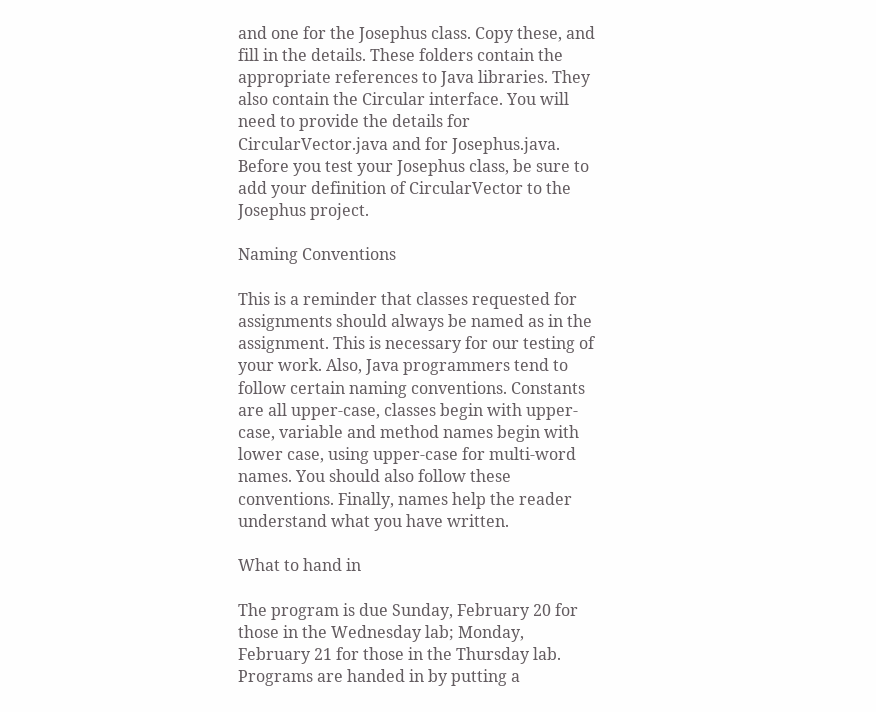and one for the Josephus class. Copy these, and fill in the details. These folders contain the appropriate references to Java libraries. They also contain the Circular interface. You will need to provide the details for CircularVector.java and for Josephus.java. Before you test your Josephus class, be sure to add your definition of CircularVector to the Josephus project.

Naming Conventions

This is a reminder that classes requested for assignments should always be named as in the assignment. This is necessary for our testing of your work. Also, Java programmers tend to follow certain naming conventions. Constants are all upper-case, classes begin with upper-case, variable and method names begin with lower case, using upper-case for multi-word names. You should also follow these conventions. Finally, names help the reader understand what you have written.

What to hand in

The program is due Sunday, February 20 for those in the Wednesday lab; Monday, February 21 for those in the Thursday lab. Programs are handed in by putting a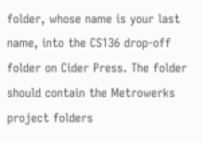folder, whose name is your last name, into the CS136 drop-off folder on Cider Press. The folder should contain the Metrowerks project folders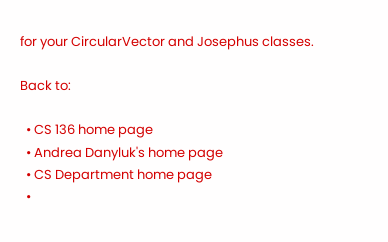for your CircularVector and Josephus classes.

Back to:

  • CS 136 home page
  • Andrea Danyluk's home page
  • CS Department home page
  •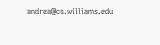andrea@cs.williams.edu